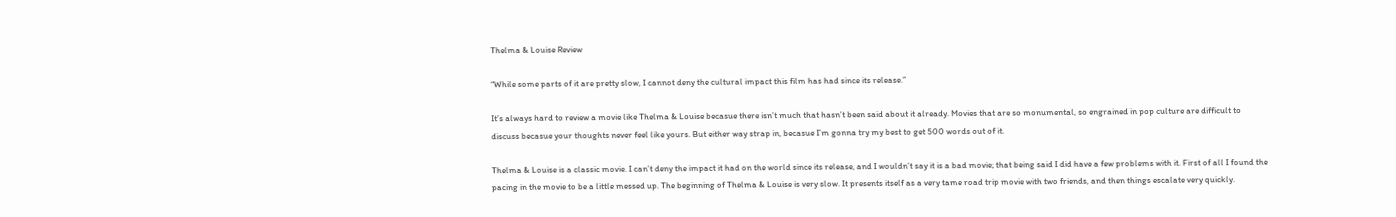Thelma & Louise Review

“While some parts of it are pretty slow, I cannot deny the cultural impact this film has had since its release.”

It’s always hard to review a movie like Thelma & Louise becasue there isn’t much that hasn’t been said about it already. Movies that are so monumental, so engrained in pop culture are difficult to discuss becasue your thoughts never feel like yours. But either way strap in, becasue I’m gonna try my best to get 500 words out of it.

Thelma & Louise is a classic movie. I can’t deny the impact it had on the world since its release, and I wouldn’t say it is a bad movie; that being said I did have a few problems with it. First of all I found the pacing in the movie to be a little messed up. The beginning of Thelma & Louise is very slow. It presents itself as a very tame road trip movie with two friends, and then things escalate very quickly.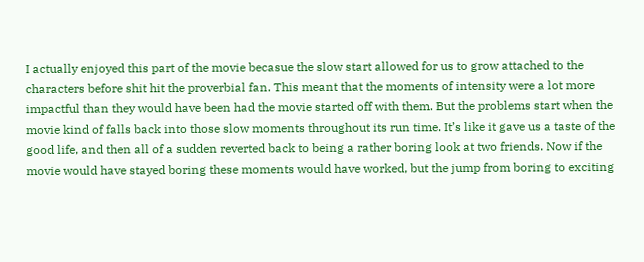I actually enjoyed this part of the movie becasue the slow start allowed for us to grow attached to the characters before shit hit the proverbial fan. This meant that the moments of intensity were a lot more impactful than they would have been had the movie started off with them. But the problems start when the movie kind of falls back into those slow moments throughout its run time. It’s like it gave us a taste of the good life, and then all of a sudden reverted back to being a rather boring look at two friends. Now if the movie would have stayed boring these moments would have worked, but the jump from boring to exciting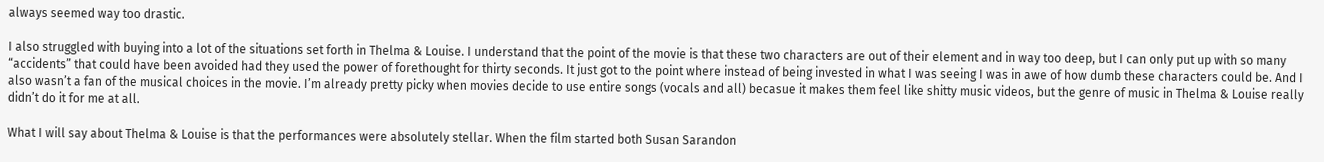always seemed way too drastic.

I also struggled with buying into a lot of the situations set forth in Thelma & Louise. I understand that the point of the movie is that these two characters are out of their element and in way too deep, but I can only put up with so many “accidents” that could have been avoided had they used the power of forethought for thirty seconds. It just got to the point where instead of being invested in what I was seeing I was in awe of how dumb these characters could be. And I also wasn’t a fan of the musical choices in the movie. I’m already pretty picky when movies decide to use entire songs (vocals and all) becasue it makes them feel like shitty music videos, but the genre of music in Thelma & Louise really didn’t do it for me at all.

What I will say about Thelma & Louise is that the performances were absolutely stellar. When the film started both Susan Sarandon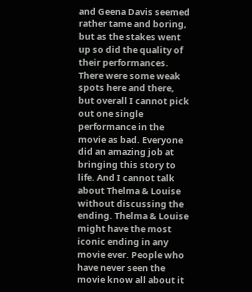and Geena Davis seemed rather tame and boring, but as the stakes went up so did the quality of their performances. There were some weak spots here and there, but overall I cannot pick out one single performance in the movie as bad. Everyone did an amazing job at bringing this story to life. And I cannot talk about Thelma & Louise without discussing the ending. Thelma & Louise might have the most iconic ending in any movie ever. People who have never seen the movie know all about it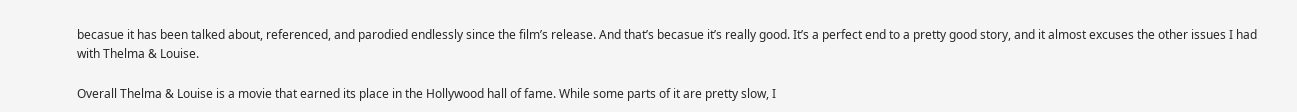becasue it has been talked about, referenced, and parodied endlessly since the film’s release. And that’s becasue it’s really good. It’s a perfect end to a pretty good story, and it almost excuses the other issues I had with Thelma & Louise.

Overall Thelma & Louise is a movie that earned its place in the Hollywood hall of fame. While some parts of it are pretty slow, I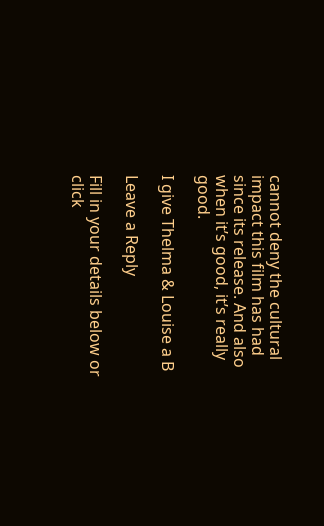cannot deny the cultural impact this film has had since its release. And also when it’s good, it’s really good.

I give Thelma & Louise a B

Leave a Reply

Fill in your details below or click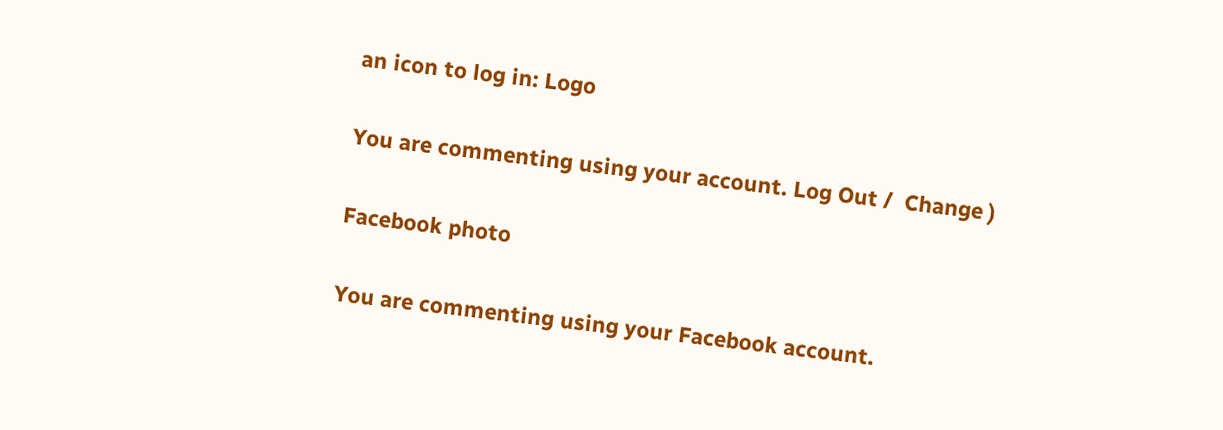an icon to log in: Logo

You are commenting using your account. Log Out /  Change )

Facebook photo

You are commenting using your Facebook account.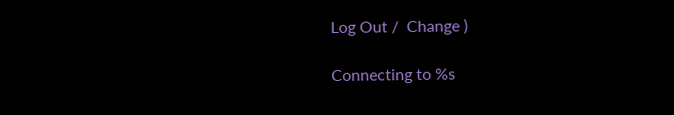Log Out /  Change )

Connecting to %s